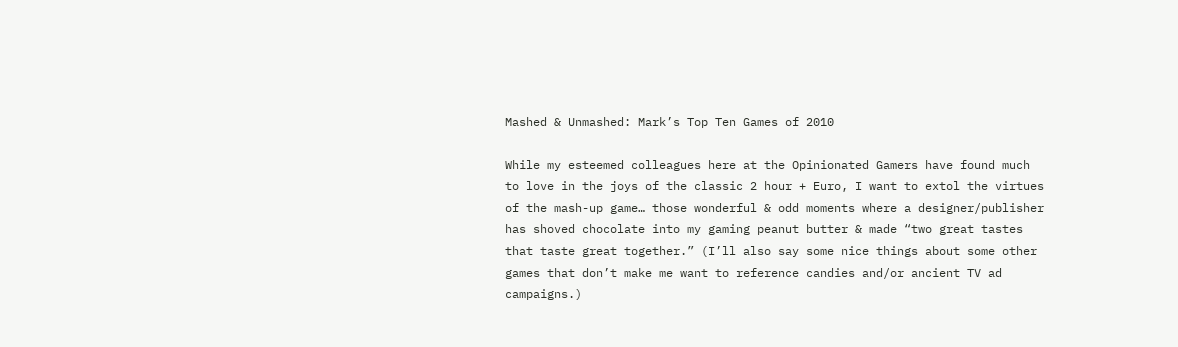Mashed & Unmashed: Mark’s Top Ten Games of 2010

While my esteemed colleagues here at the Opinionated Gamers have found much to love in the joys of the classic 2 hour + Euro, I want to extol the virtues of the mash-up game… those wonderful & odd moments where a designer/publisher has shoved chocolate into my gaming peanut butter & made “two great tastes that taste great together.” (I’ll also say some nice things about some other games that don’t make me want to reference candies and/or ancient TV ad campaigns.)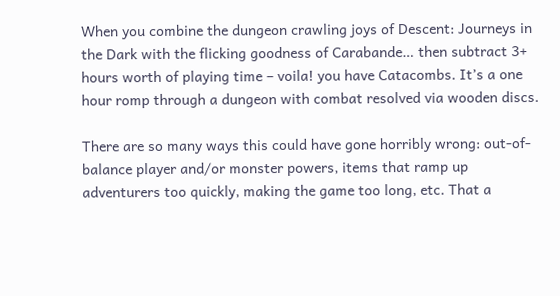When you combine the dungeon crawling joys of Descent: Journeys in the Dark with the flicking goodness of Carabande… then subtract 3+ hours worth of playing time – voila! you have Catacombs. It’s a one hour romp through a dungeon with combat resolved via wooden discs.

There are so many ways this could have gone horribly wrong: out-of-balance player and/or monster powers, items that ramp up adventurers too quickly, making the game too long, etc. That a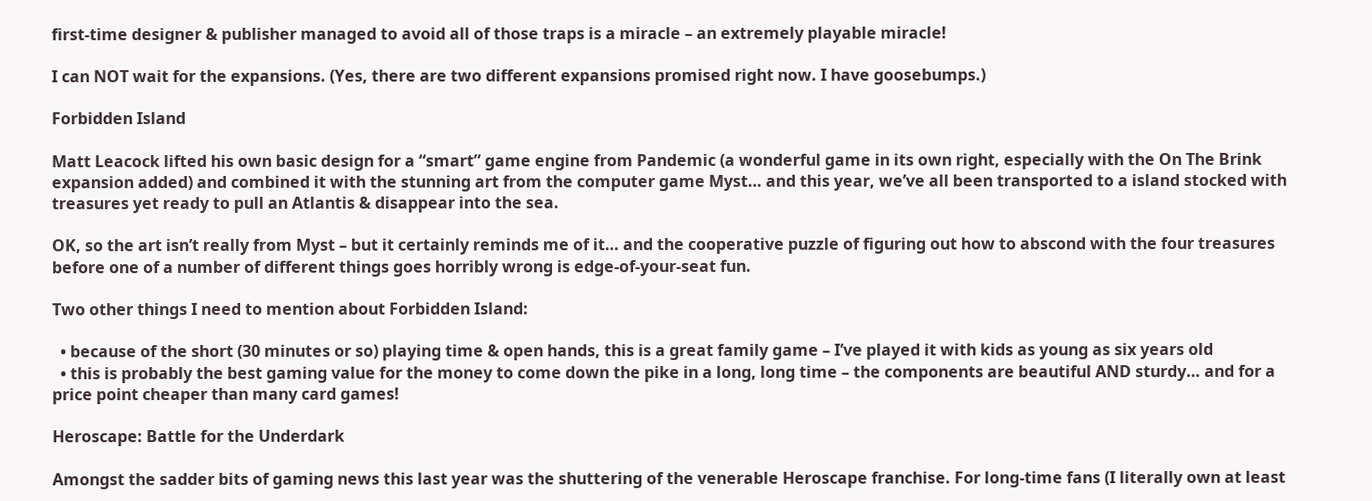first-time designer & publisher managed to avoid all of those traps is a miracle – an extremely playable miracle!

I can NOT wait for the expansions. (Yes, there are two different expansions promised right now. I have goosebumps.)

Forbidden Island

Matt Leacock lifted his own basic design for a “smart” game engine from Pandemic (a wonderful game in its own right, especially with the On The Brink expansion added) and combined it with the stunning art from the computer game Myst… and this year, we’ve all been transported to a island stocked with treasures yet ready to pull an Atlantis & disappear into the sea.

OK, so the art isn’t really from Myst – but it certainly reminds me of it… and the cooperative puzzle of figuring out how to abscond with the four treasures before one of a number of different things goes horribly wrong is edge-of-your-seat fun.

Two other things I need to mention about Forbidden Island:

  • because of the short (30 minutes or so) playing time & open hands, this is a great family game – I’ve played it with kids as young as six years old
  • this is probably the best gaming value for the money to come down the pike in a long, long time – the components are beautiful AND sturdy… and for a price point cheaper than many card games!

Heroscape: Battle for the Underdark

Amongst the sadder bits of gaming news this last year was the shuttering of the venerable Heroscape franchise. For long-time fans (I literally own at least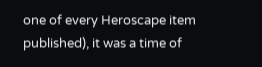one of every Heroscape item published), it was a time of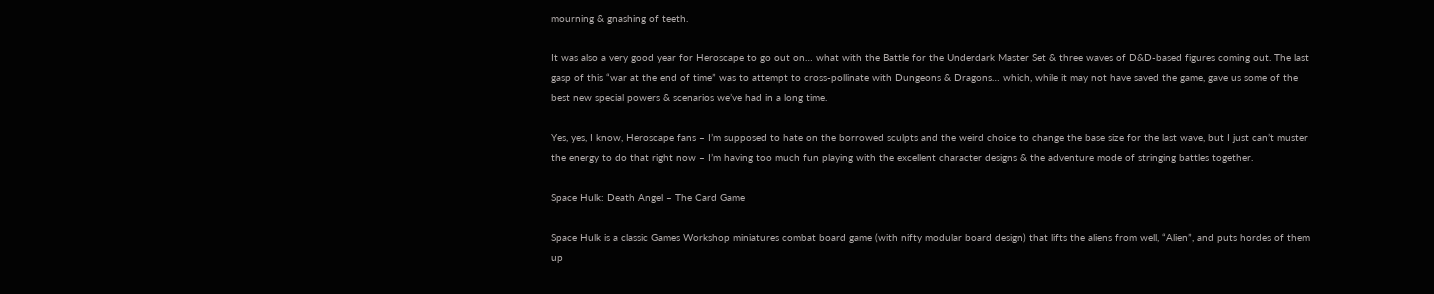mourning & gnashing of teeth.

It was also a very good year for Heroscape to go out on… what with the Battle for the Underdark Master Set & three waves of D&D-based figures coming out. The last gasp of this “war at the end of time” was to attempt to cross-pollinate with Dungeons & Dragons… which, while it may not have saved the game, gave us some of the best new special powers & scenarios we’ve had in a long time.

Yes, yes, I know, Heroscape fans – I’m supposed to hate on the borrowed sculpts and the weird choice to change the base size for the last wave, but I just can’t muster the energy to do that right now – I’m having too much fun playing with the excellent character designs & the adventure mode of stringing battles together.

Space Hulk: Death Angel – The Card Game

Space Hulk is a classic Games Workshop miniatures combat board game (with nifty modular board design) that lifts the aliens from well, “Alien”, and puts hordes of them up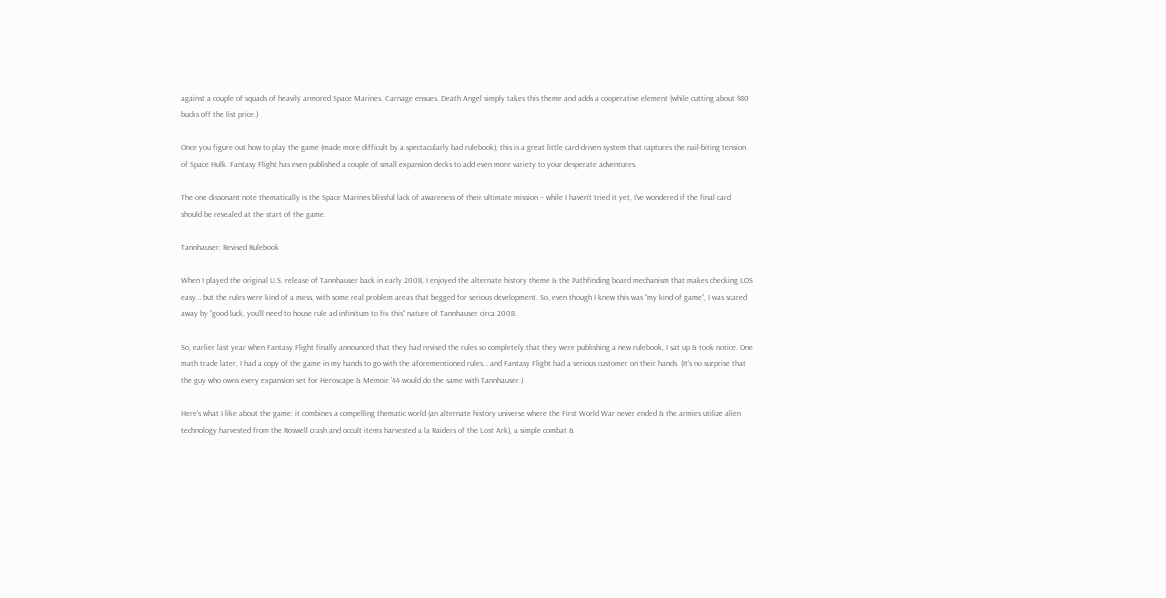against a couple of squads of heavily armored Space Marines. Carnage ensues. Death Angel simply takes this theme and adds a cooperative element (while cutting about $80 bucks off the list price.)

Once you figure out how to play the game (made more difficult by a spectacularly bad rulebook), this is a great little card-driven system that captures the nail-biting tension of Space Hulk. Fantasy Flight has even published a couple of small expansion decks to add even more variety to your desperate adventures.

The one dissonant note thematically is the Space Marines blissful lack of awareness of their ultimate mission – while I haven’t tried it yet, I’ve wondered if the final card should be revealed at the start of the game.

Tannhauser: Revised Rulebook

When I played the original U.S. release of Tannhauser back in early 2008, I enjoyed the alternate history theme & the Pathfinding board mechanism that makes checking LOS easy… but the rules were kind of a mess, with some real problem areas that begged for serious development. So, even though I knew this was “my kind of game”, I was scared away by “good luck, you’ll need to house rule ad infinitum to fix this” nature of Tannhauser circa 2008.

So, earlier last year when Fantasy Flight finally announced that they had revised the rules so completely that they were publishing a new rulebook, I sat up & took notice. One math trade later, I had a copy of the game in my hands to go with the aforementioned rules… and Fantasy Flight had a serious customer on their hands. (It’s no surprise that the guy who owns every expansion set for Heroscape & Memoir ’44 would do the same with Tannhauser.)

Here’s what I like about the game: it combines a compelling thematic world (an alternate history universe where the First World War never ended & the armies utilize alien technology harvested from the Roswell crash and occult items harvested a la Raiders of the Lost Ark), a simple combat &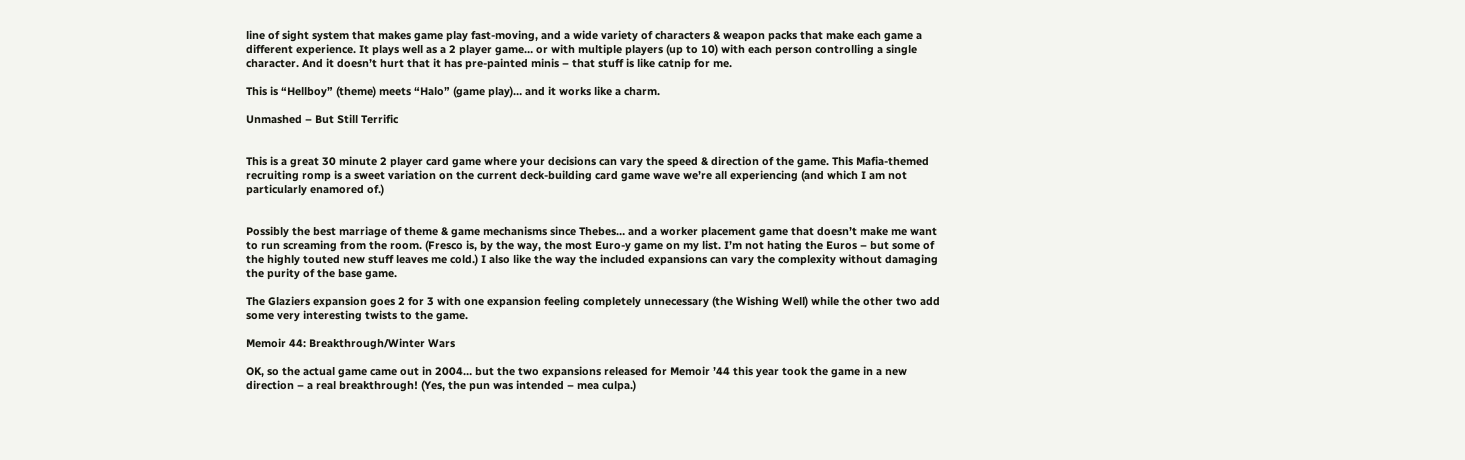line of sight system that makes game play fast-moving, and a wide variety of characters & weapon packs that make each game a different experience. It plays well as a 2 player game… or with multiple players (up to 10) with each person controlling a single character. And it doesn’t hurt that it has pre-painted minis – that stuff is like catnip for me.

This is “Hellboy” (theme) meets “Halo” (game play)… and it works like a charm.

Unmashed – But Still Terrific


This is a great 30 minute 2 player card game where your decisions can vary the speed & direction of the game. This Mafia-themed recruiting romp is a sweet variation on the current deck-building card game wave we’re all experiencing (and which I am not particularly enamored of.)


Possibly the best marriage of theme & game mechanisms since Thebes… and a worker placement game that doesn’t make me want to run screaming from the room. (Fresco is, by the way, the most Euro-y game on my list. I’m not hating the Euros – but some of the highly touted new stuff leaves me cold.) I also like the way the included expansions can vary the complexity without damaging the purity of the base game.

The Glaziers expansion goes 2 for 3 with one expansion feeling completely unnecessary (the Wishing Well) while the other two add some very interesting twists to the game.

Memoir 44: Breakthrough/Winter Wars

OK, so the actual game came out in 2004… but the two expansions released for Memoir ’44 this year took the game in a new direction – a real breakthrough! (Yes, the pun was intended – mea culpa.)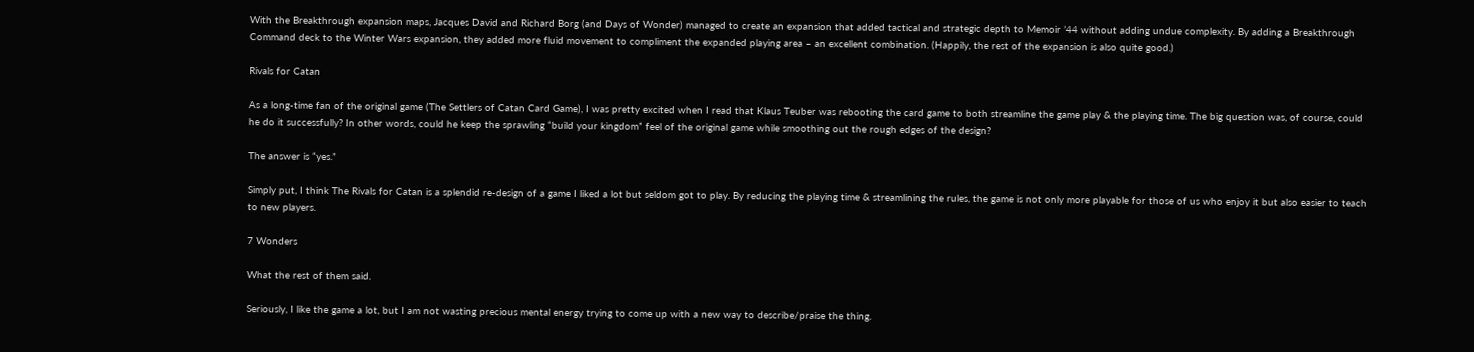With the Breakthrough expansion maps, Jacques David and Richard Borg (and Days of Wonder) managed to create an expansion that added tactical and strategic depth to Memoir ’44 without adding undue complexity. By adding a Breakthrough Command deck to the Winter Wars expansion, they added more fluid movement to compliment the expanded playing area – an excellent combination. (Happily, the rest of the expansion is also quite good.)

Rivals for Catan

As a long-time fan of the original game (The Settlers of Catan Card Game), I was pretty excited when I read that Klaus Teuber was rebooting the card game to both streamline the game play & the playing time. The big question was, of course, could he do it successfully? In other words, could he keep the sprawling “build your kingdom” feel of the original game while smoothing out the rough edges of the design?

The answer is “yes.”

Simply put, I think The Rivals for Catan is a splendid re-design of a game I liked a lot but seldom got to play. By reducing the playing time & streamlining the rules, the game is not only more playable for those of us who enjoy it but also easier to teach to new players.

7 Wonders

What the rest of them said.

Seriously, I like the game a lot, but I am not wasting precious mental energy trying to come up with a new way to describe/praise the thing.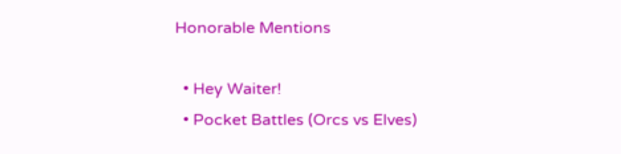Honorable Mentions

  • Hey Waiter!
  • Pocket Battles (Orcs vs Elves)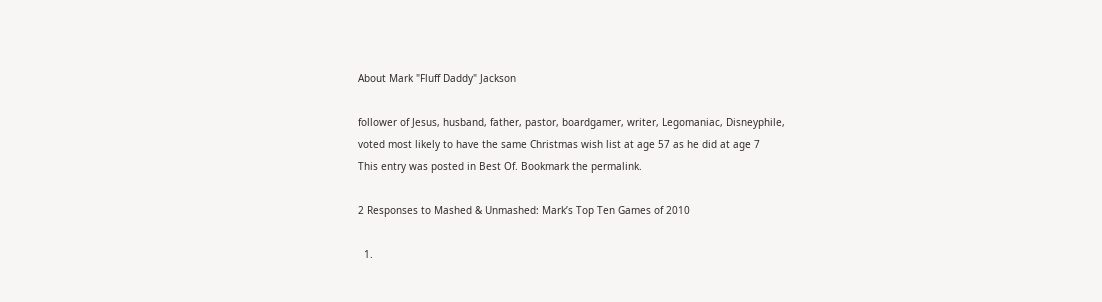About Mark "Fluff Daddy" Jackson

follower of Jesus, husband, father, pastor, boardgamer, writer, Legomaniac, Disneyphile, voted most likely to have the same Christmas wish list at age 57 as he did at age 7
This entry was posted in Best Of. Bookmark the permalink.

2 Responses to Mashed & Unmashed: Mark’s Top Ten Games of 2010

  1.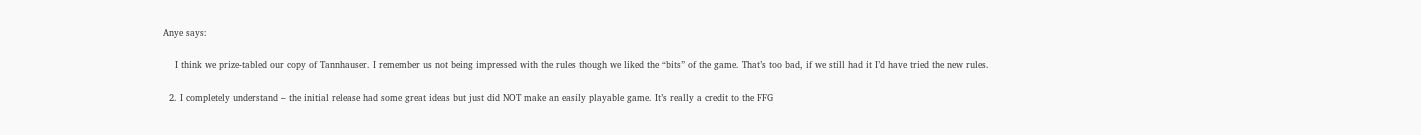Anye says:

    I think we prize-tabled our copy of Tannhauser. I remember us not being impressed with the rules though we liked the “bits” of the game. That’s too bad, if we still had it I’d have tried the new rules.

  2. I completely understand – the initial release had some great ideas but just did NOT make an easily playable game. It’s really a credit to the FFG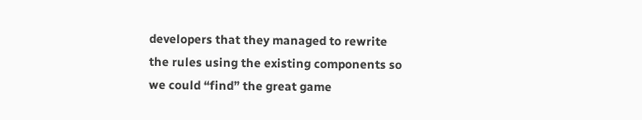developers that they managed to rewrite the rules using the existing components so we could “find” the great game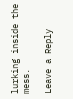lurking inside the mess.

Leave a Reply